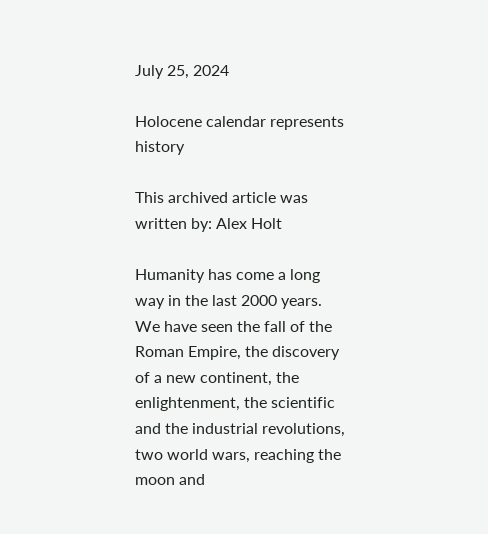July 25, 2024

Holocene calendar represents history

This archived article was written by: Alex Holt

Humanity has come a long way in the last 2000 years. We have seen the fall of the Roman Empire, the discovery of a new continent, the enlightenment, the scientific and the industrial revolutions, two world wars, reaching the moon and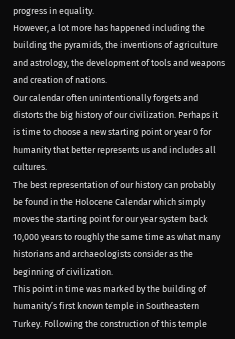progress in equality.
However, a lot more has happened including the building the pyramids, the inventions of agriculture and astrology, the development of tools and weapons and creation of nations.
Our calendar often unintentionally forgets and distorts the big history of our civilization. Perhaps it is time to choose a new starting point or year 0 for humanity that better represents us and includes all cultures.
The best representation of our history can probably be found in the Holocene Calendar which simply moves the starting point for our year system back 10,000 years to roughly the same time as what many historians and archaeologists consider as the beginning of civilization.
This point in time was marked by the building of humanity’s first known temple in Southeastern Turkey. Following the construction of this temple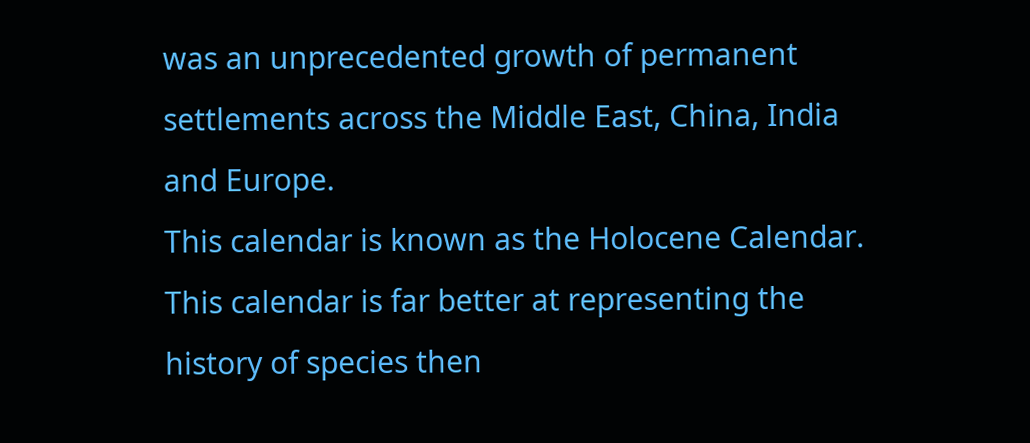was an unprecedented growth of permanent settlements across the Middle East, China, India and Europe.
This calendar is known as the Holocene Calendar. This calendar is far better at representing the history of species then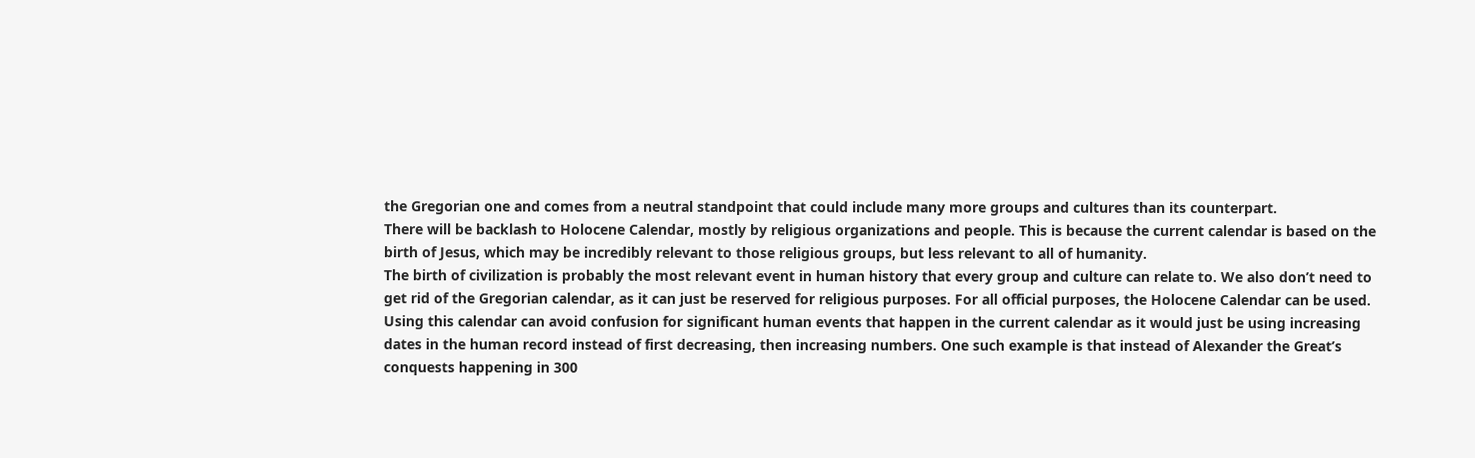the Gregorian one and comes from a neutral standpoint that could include many more groups and cultures than its counterpart.
There will be backlash to Holocene Calendar, mostly by religious organizations and people. This is because the current calendar is based on the birth of Jesus, which may be incredibly relevant to those religious groups, but less relevant to all of humanity.
The birth of civilization is probably the most relevant event in human history that every group and culture can relate to. We also don’t need to get rid of the Gregorian calendar, as it can just be reserved for religious purposes. For all official purposes, the Holocene Calendar can be used.
Using this calendar can avoid confusion for significant human events that happen in the current calendar as it would just be using increasing dates in the human record instead of first decreasing, then increasing numbers. One such example is that instead of Alexander the Great’s conquests happening in 300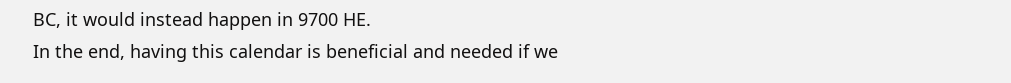BC, it would instead happen in 9700 HE.
In the end, having this calendar is beneficial and needed if we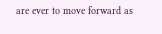are ever to move forward as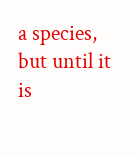a species, but until it is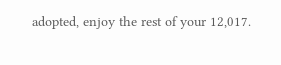adopted, enjoy the rest of your 12,017.